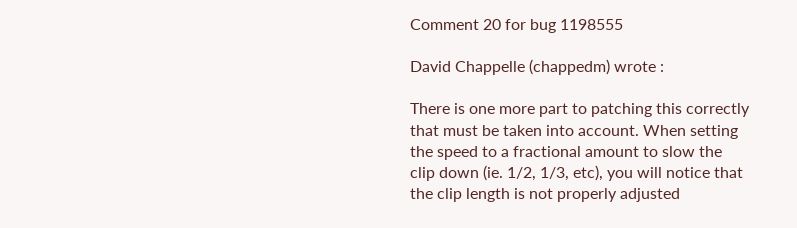Comment 20 for bug 1198555

David Chappelle (chappedm) wrote :

There is one more part to patching this correctly that must be taken into account. When setting the speed to a fractional amount to slow the clip down (ie. 1/2, 1/3, etc), you will notice that the clip length is not properly adjusted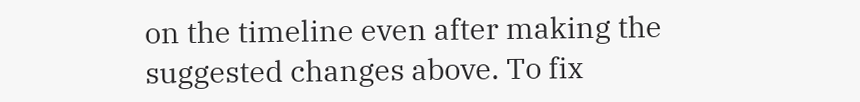on the timeline even after making the suggested changes above. To fix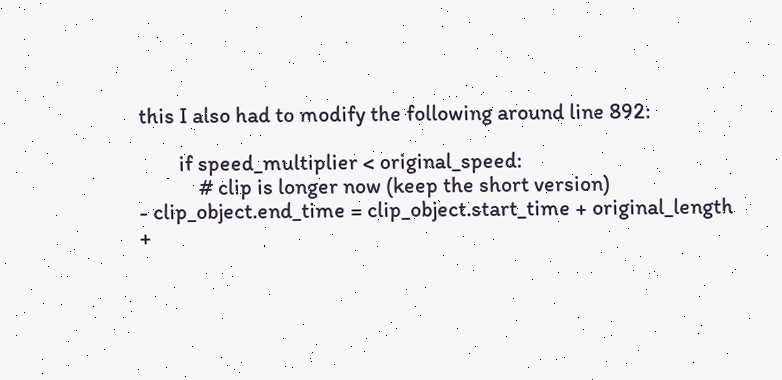this I also had to modify the following around line 892:

        if speed_multiplier < original_speed:
            # clip is longer now (keep the short version)
- clip_object.end_time = clip_object.start_time + original_length
+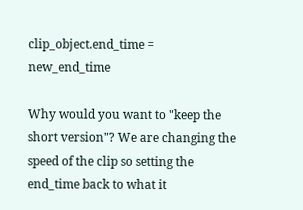clip_object.end_time = new_end_time

Why would you want to "keep the short version"? We are changing the speed of the clip so setting the end_time back to what it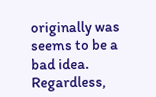originally was seems to be a bad idea. Regardless,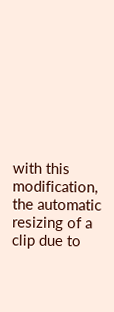with this modification, the automatic resizing of a clip due to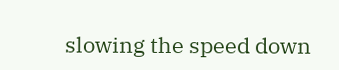slowing the speed down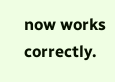now works correctly.